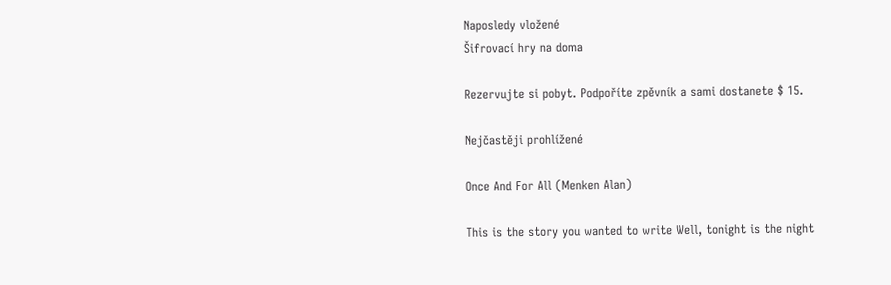Naposledy vložené
Šifrovací hry na doma

Rezervujte si pobyt. Podpoříte zpěvník a sami dostanete $ 15.

Nejčastěji prohlížené

Once And For All (Menken Alan)

This is the story you wanted to write Well, tonight is the night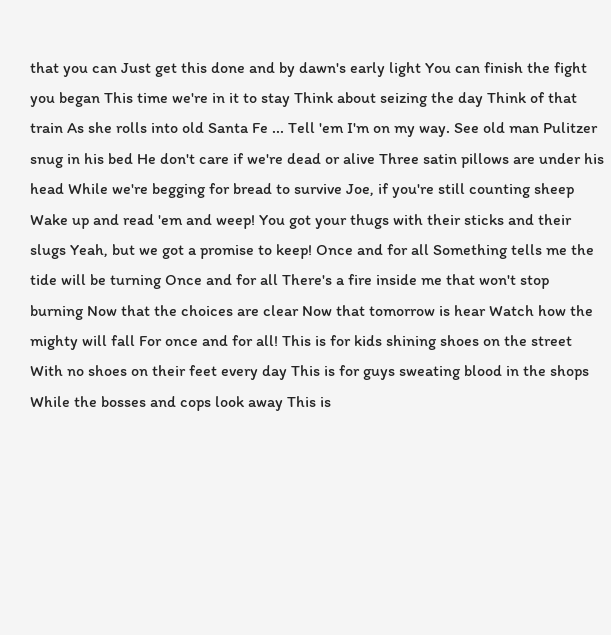that you can Just get this done and by dawn's early light You can finish the fight you began This time we're in it to stay Think about seizing the day Think of that train As she rolls into old Santa Fe ... Tell 'em I'm on my way. See old man Pulitzer snug in his bed He don't care if we're dead or alive Three satin pillows are under his head While we're begging for bread to survive Joe, if you're still counting sheep Wake up and read 'em and weep! You got your thugs with their sticks and their slugs Yeah, but we got a promise to keep! Once and for all Something tells me the tide will be turning Once and for all There's a fire inside me that won't stop burning Now that the choices are clear Now that tomorrow is hear Watch how the mighty will fall For once and for all! This is for kids shining shoes on the street With no shoes on their feet every day This is for guys sweating blood in the shops While the bosses and cops look away This is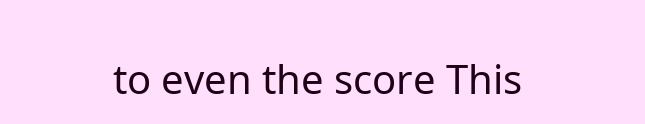to even the score This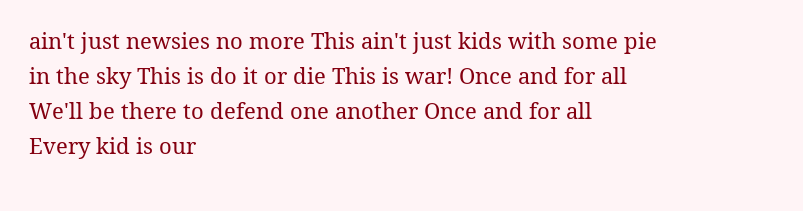ain't just newsies no more This ain't just kids with some pie in the sky This is do it or die This is war! Once and for all We'll be there to defend one another Once and for all Every kid is our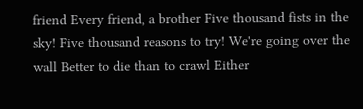friend Every friend, a brother Five thousand fists in the sky! Five thousand reasons to try! We're going over the wall Better to die than to crawl Either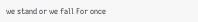we stand or we fall For once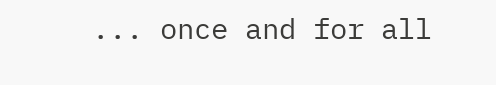... once and for all